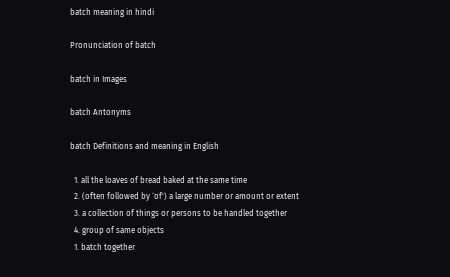batch meaning in hindi

Pronunciation of batch

batch in Images

batch Antonyms

batch Definitions and meaning in English

  1. all the loaves of bread baked at the same time
  2. (often followed by `of') a large number or amount or extent
  3. a collection of things or persons to be handled together
  4. group of same objects
  1. batch together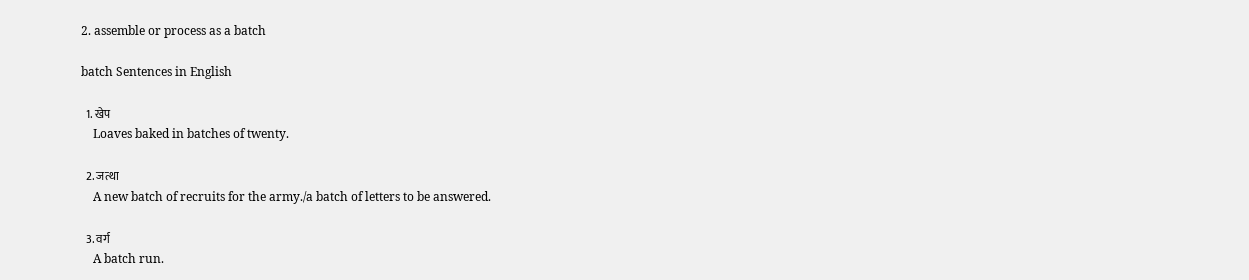2. assemble or process as a batch

batch Sentences in English

  1. खेप
    Loaves baked in batches of twenty.

  2. जत्था
    A new batch of recruits for the army./a batch of letters to be answered.

  3. वर्ग
    A batch run.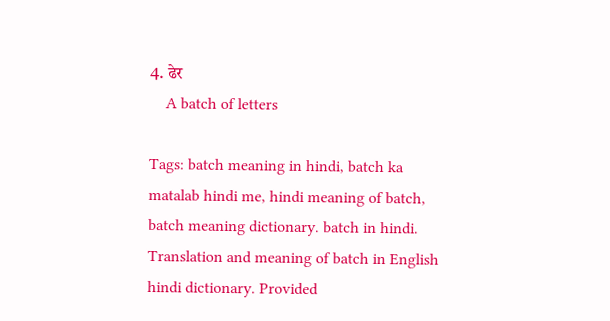4. ढेर
    A batch of letters

Tags: batch meaning in hindi, batch ka matalab hindi me, hindi meaning of batch, batch meaning dictionary. batch in hindi. Translation and meaning of batch in English hindi dictionary. Provided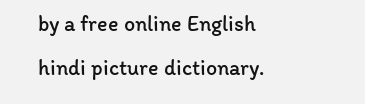by a free online English hindi picture dictionary.